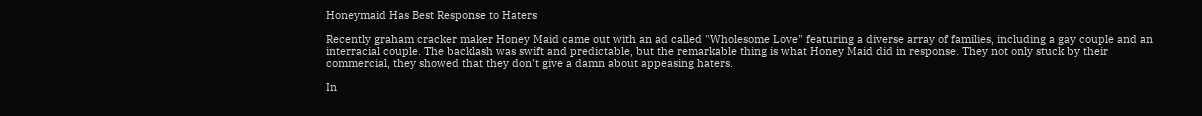Honeymaid Has Best Response to Haters

Recently graham cracker maker Honey Maid came out with an ad called "Wholesome Love" featuring a diverse array of families, including a gay couple and an interracial couple. The backlash was swift and predictable, but the remarkable thing is what Honey Maid did in response. They not only stuck by their commercial, they showed that they don't give a damn about appeasing haters.

In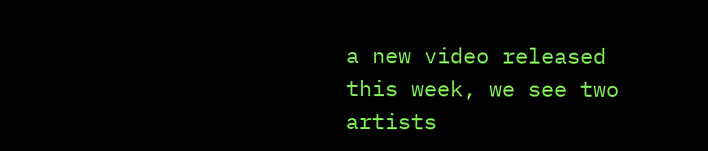a new video released this week, we see two artists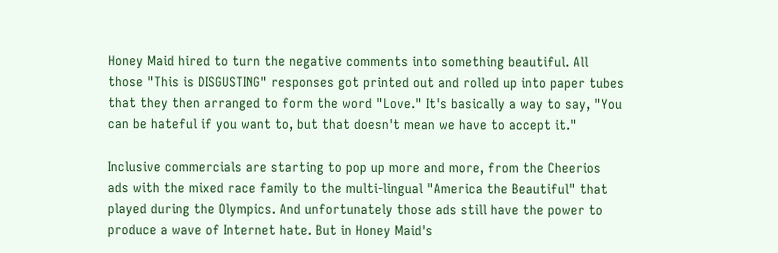Honey Maid hired to turn the negative comments into something beautiful. All those "This is DISGUSTING" responses got printed out and rolled up into paper tubes that they then arranged to form the word "Love." It's basically a way to say, "You can be hateful if you want to, but that doesn't mean we have to accept it."

Inclusive commercials are starting to pop up more and more, from the Cheerios ads with the mixed race family to the multi-lingual "America the Beautiful" that played during the Olympics. And unfortunately those ads still have the power to produce a wave of Internet hate. But in Honey Maid's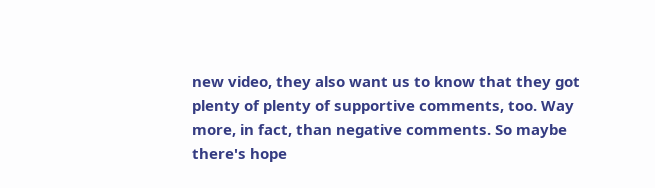new video, they also want us to know that they got plenty of plenty of supportive comments, too. Way more, in fact, than negative comments. So maybe there's hope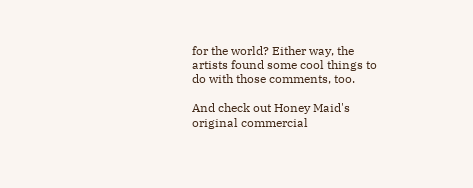for the world? Either way, the artists found some cool things to do with those comments, too.

And check out Honey Maid's original commercial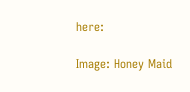here:

Image: Honey Maid